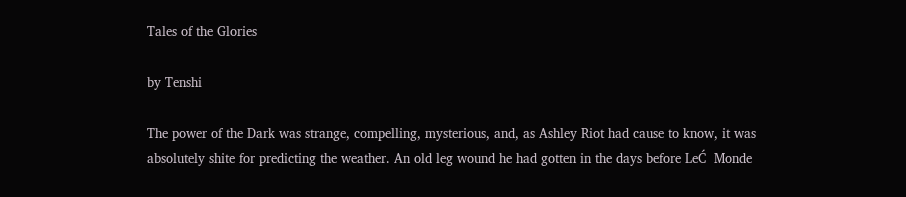Tales of the Glories

by Tenshi

The power of the Dark was strange, compelling, mysterious, and, as Ashley Riot had cause to know, it was absolutely shite for predicting the weather. An old leg wound he had gotten in the days before LeĆ  Monde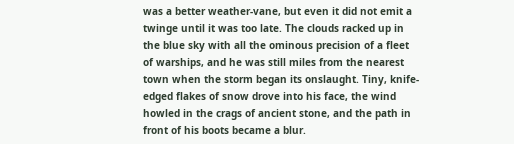was a better weather-vane, but even it did not emit a twinge until it was too late. The clouds racked up in the blue sky with all the ominous precision of a fleet of warships, and he was still miles from the nearest town when the storm began its onslaught. Tiny, knife-edged flakes of snow drove into his face, the wind howled in the crags of ancient stone, and the path in front of his boots became a blur.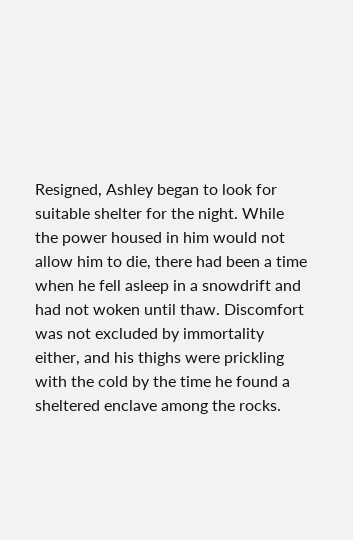Resigned, Ashley began to look for suitable shelter for the night. While the power housed in him would not allow him to die, there had been a time when he fell asleep in a snowdrift and had not woken until thaw. Discomfort was not excluded by immortality either, and his thighs were prickling with the cold by the time he found a sheltered enclave among the rocks.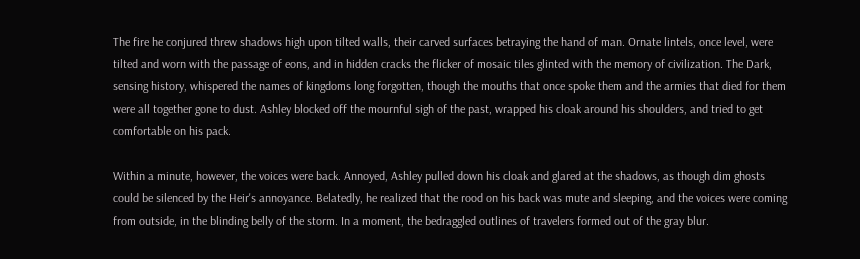The fire he conjured threw shadows high upon tilted walls, their carved surfaces betraying the hand of man. Ornate lintels, once level, were tilted and worn with the passage of eons, and in hidden cracks the flicker of mosaic tiles glinted with the memory of civilization. The Dark, sensing history, whispered the names of kingdoms long forgotten, though the mouths that once spoke them and the armies that died for them were all together gone to dust. Ashley blocked off the mournful sigh of the past, wrapped his cloak around his shoulders, and tried to get comfortable on his pack.

Within a minute, however, the voices were back. Annoyed, Ashley pulled down his cloak and glared at the shadows, as though dim ghosts could be silenced by the Heir's annoyance. Belatedly, he realized that the rood on his back was mute and sleeping, and the voices were coming from outside, in the blinding belly of the storm. In a moment, the bedraggled outlines of travelers formed out of the gray blur.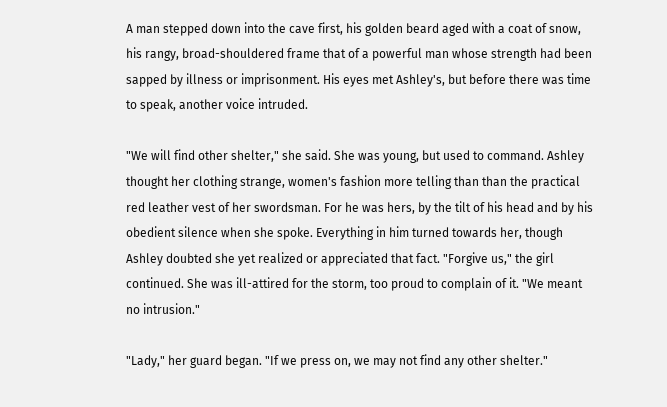A man stepped down into the cave first, his golden beard aged with a coat of snow, his rangy, broad-shouldered frame that of a powerful man whose strength had been sapped by illness or imprisonment. His eyes met Ashley's, but before there was time to speak, another voice intruded.

"We will find other shelter," she said. She was young, but used to command. Ashley thought her clothing strange, women's fashion more telling than than the practical red leather vest of her swordsman. For he was hers, by the tilt of his head and by his obedient silence when she spoke. Everything in him turned towards her, though Ashley doubted she yet realized or appreciated that fact. "Forgive us," the girl continued. She was ill-attired for the storm, too proud to complain of it. "We meant no intrusion."

"Lady," her guard began. "If we press on, we may not find any other shelter."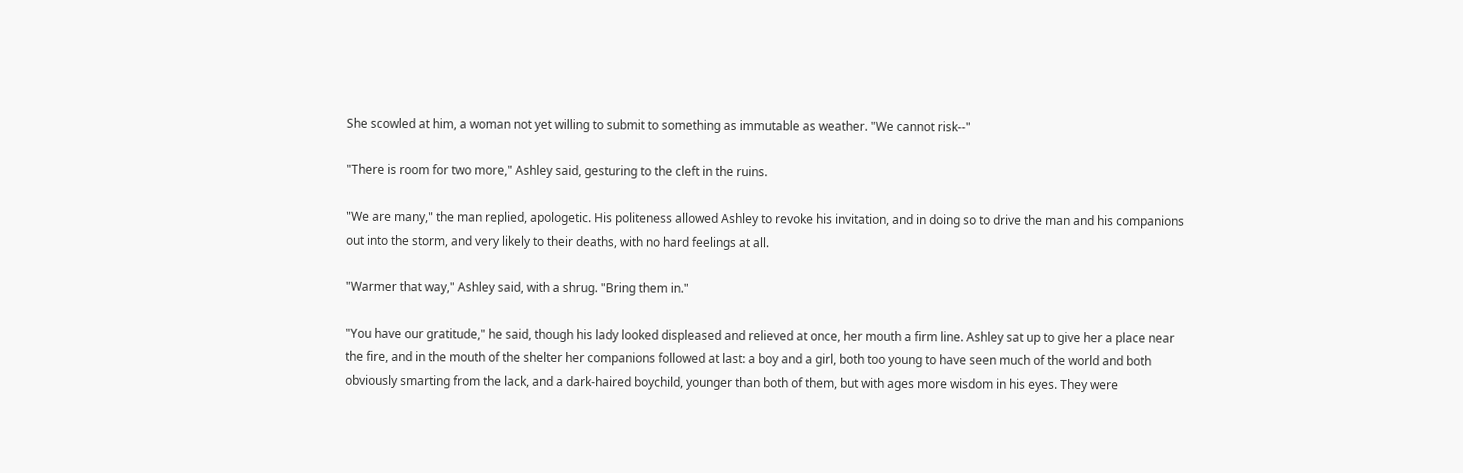She scowled at him, a woman not yet willing to submit to something as immutable as weather. "We cannot risk--"

"There is room for two more," Ashley said, gesturing to the cleft in the ruins.

"We are many," the man replied, apologetic. His politeness allowed Ashley to revoke his invitation, and in doing so to drive the man and his companions out into the storm, and very likely to their deaths, with no hard feelings at all.

"Warmer that way," Ashley said, with a shrug. "Bring them in."

"You have our gratitude," he said, though his lady looked displeased and relieved at once, her mouth a firm line. Ashley sat up to give her a place near the fire, and in the mouth of the shelter her companions followed at last: a boy and a girl, both too young to have seen much of the world and both obviously smarting from the lack, and a dark-haired boychild, younger than both of them, but with ages more wisdom in his eyes. They were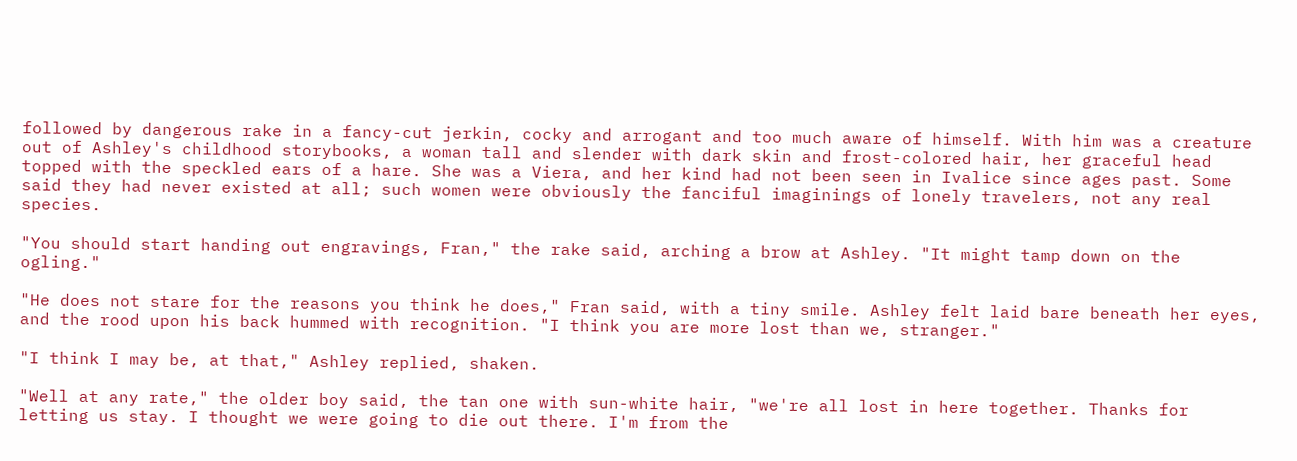followed by dangerous rake in a fancy-cut jerkin, cocky and arrogant and too much aware of himself. With him was a creature out of Ashley's childhood storybooks, a woman tall and slender with dark skin and frost-colored hair, her graceful head topped with the speckled ears of a hare. She was a Viera, and her kind had not been seen in Ivalice since ages past. Some said they had never existed at all; such women were obviously the fanciful imaginings of lonely travelers, not any real species.

"You should start handing out engravings, Fran," the rake said, arching a brow at Ashley. "It might tamp down on the ogling."

"He does not stare for the reasons you think he does," Fran said, with a tiny smile. Ashley felt laid bare beneath her eyes, and the rood upon his back hummed with recognition. "I think you are more lost than we, stranger."

"I think I may be, at that," Ashley replied, shaken.

"Well at any rate," the older boy said, the tan one with sun-white hair, "we're all lost in here together. Thanks for letting us stay. I thought we were going to die out there. I'm from the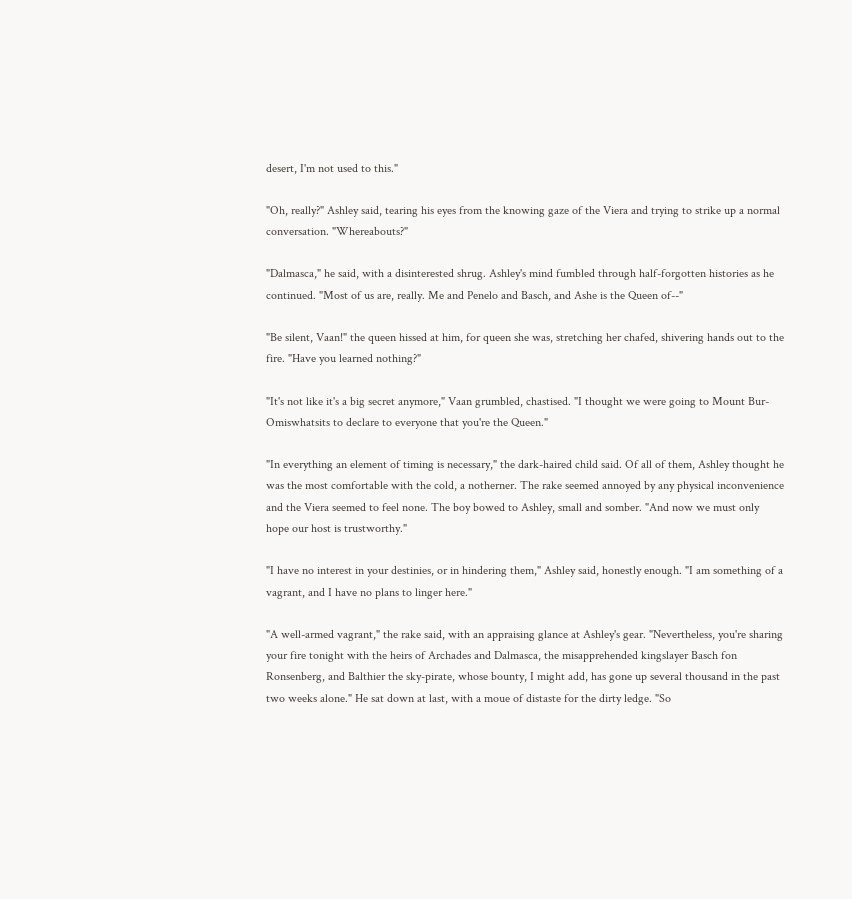desert, I'm not used to this."

"Oh, really?" Ashley said, tearing his eyes from the knowing gaze of the Viera and trying to strike up a normal conversation. "Whereabouts?"

"Dalmasca," he said, with a disinterested shrug. Ashley's mind fumbled through half-forgotten histories as he continued. "Most of us are, really. Me and Penelo and Basch, and Ashe is the Queen of--"

"Be silent, Vaan!" the queen hissed at him, for queen she was, stretching her chafed, shivering hands out to the fire. "Have you learned nothing?"

"It's not like it's a big secret anymore," Vaan grumbled, chastised. "I thought we were going to Mount Bur-Omiswhatsits to declare to everyone that you're the Queen."

"In everything an element of timing is necessary," the dark-haired child said. Of all of them, Ashley thought he was the most comfortable with the cold, a notherner. The rake seemed annoyed by any physical inconvenience and the Viera seemed to feel none. The boy bowed to Ashley, small and somber. "And now we must only hope our host is trustworthy."

"I have no interest in your destinies, or in hindering them," Ashley said, honestly enough. "I am something of a vagrant, and I have no plans to linger here."

"A well-armed vagrant," the rake said, with an appraising glance at Ashley's gear. "Nevertheless, you're sharing your fire tonight with the heirs of Archades and Dalmasca, the misapprehended kingslayer Basch fon Ronsenberg, and Balthier the sky-pirate, whose bounty, I might add, has gone up several thousand in the past two weeks alone." He sat down at last, with a moue of distaste for the dirty ledge. "So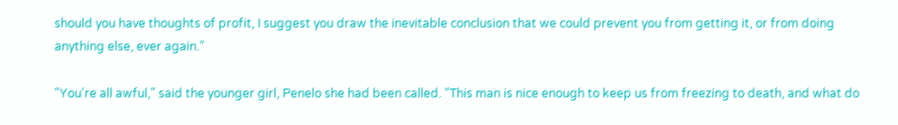should you have thoughts of profit, I suggest you draw the inevitable conclusion that we could prevent you from getting it, or from doing anything else, ever again."

"You're all awful," said the younger girl, Penelo she had been called. "This man is nice enough to keep us from freezing to death, and what do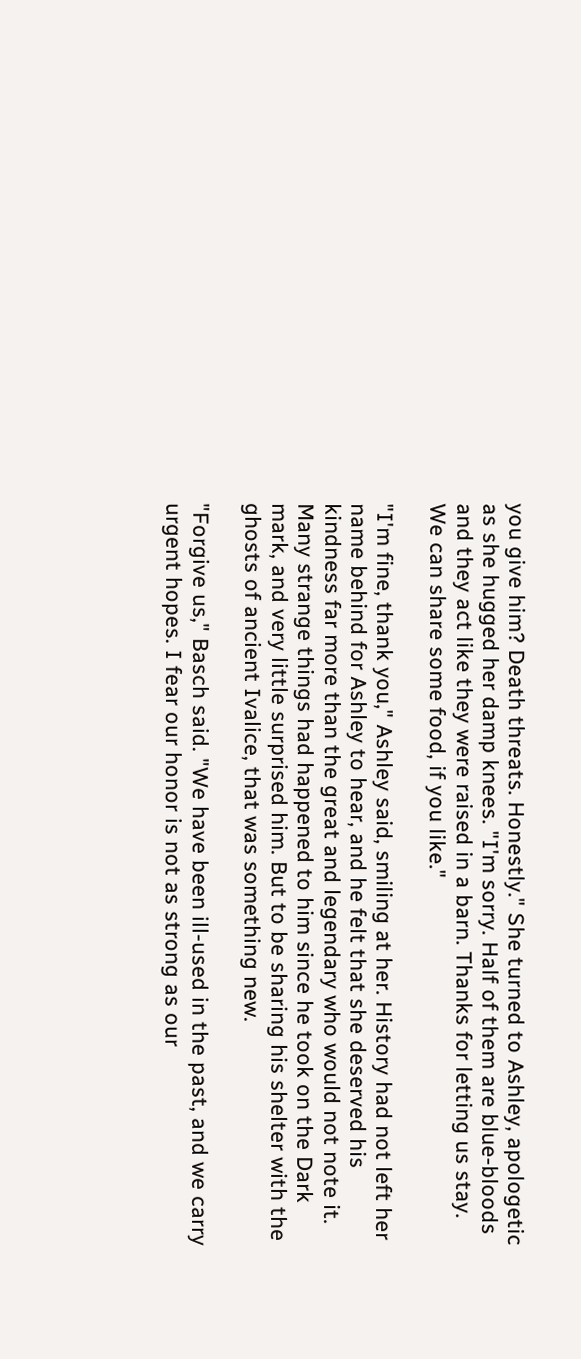you give him? Death threats. Honestly." She turned to Ashley, apologetic as she hugged her damp knees. "I'm sorry. Half of them are blue-bloods and they act like they were raised in a barn. Thanks for letting us stay. We can share some food, if you like."

"I'm fine, thank you," Ashley said, smiling at her. History had not left her name behind for Ashley to hear, and he felt that she deserved his kindness far more than the great and legendary who would not note it. Many strange things had happened to him since he took on the Dark mark, and very little surprised him. But to be sharing his shelter with the ghosts of ancient Ivalice, that was something new.

"Forgive us," Basch said. "We have been ill-used in the past, and we carry urgent hopes. I fear our honor is not as strong as our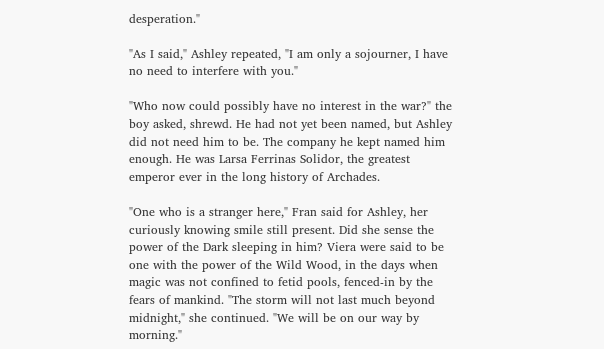desperation."

"As I said," Ashley repeated, "I am only a sojourner, I have no need to interfere with you."

"Who now could possibly have no interest in the war?" the boy asked, shrewd. He had not yet been named, but Ashley did not need him to be. The company he kept named him enough. He was Larsa Ferrinas Solidor, the greatest emperor ever in the long history of Archades.

"One who is a stranger here," Fran said for Ashley, her curiously knowing smile still present. Did she sense the power of the Dark sleeping in him? Viera were said to be one with the power of the Wild Wood, in the days when magic was not confined to fetid pools, fenced-in by the fears of mankind. "The storm will not last much beyond midnight," she continued. "We will be on our way by morning."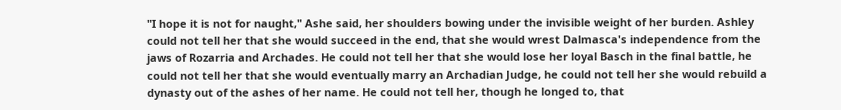"I hope it is not for naught," Ashe said, her shoulders bowing under the invisible weight of her burden. Ashley could not tell her that she would succeed in the end, that she would wrest Dalmasca's independence from the jaws of Rozarria and Archades. He could not tell her that she would lose her loyal Basch in the final battle, he could not tell her that she would eventually marry an Archadian Judge, he could not tell her she would rebuild a dynasty out of the ashes of her name. He could not tell her, though he longed to, that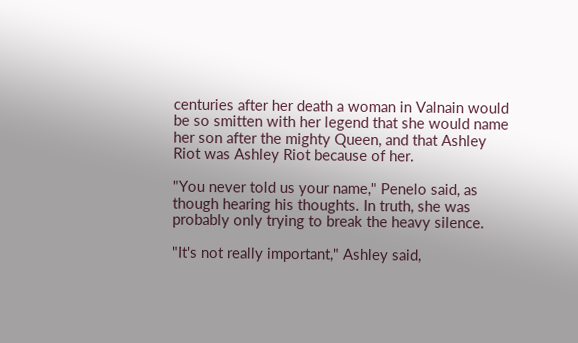centuries after her death a woman in Valnain would be so smitten with her legend that she would name her son after the mighty Queen, and that Ashley Riot was Ashley Riot because of her.

"You never told us your name," Penelo said, as though hearing his thoughts. In truth, she was probably only trying to break the heavy silence.

"It's not really important," Ashley said,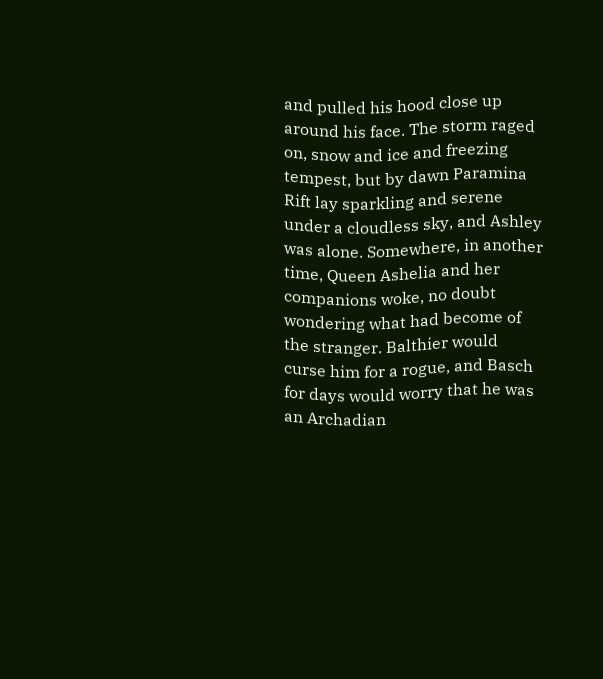and pulled his hood close up around his face. The storm raged on, snow and ice and freezing tempest, but by dawn Paramina Rift lay sparkling and serene under a cloudless sky, and Ashley was alone. Somewhere, in another time, Queen Ashelia and her companions woke, no doubt wondering what had become of the stranger. Balthier would curse him for a rogue, and Basch for days would worry that he was an Archadian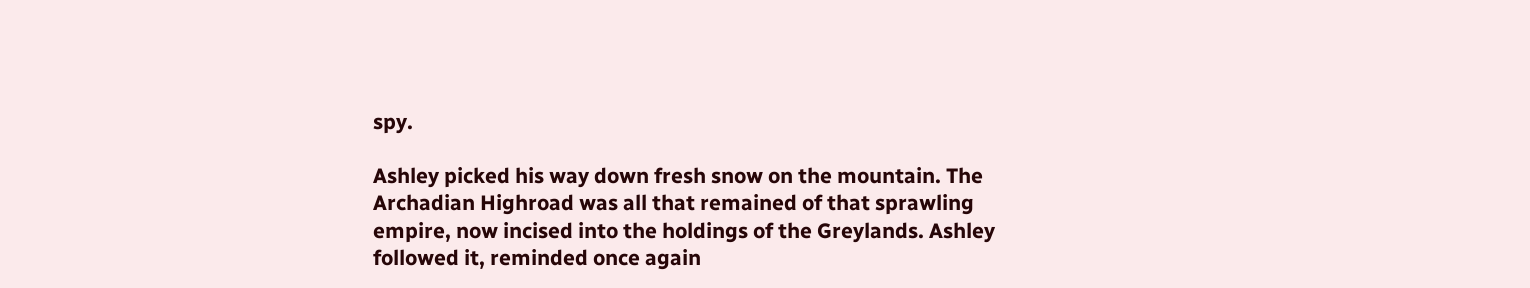spy.

Ashley picked his way down fresh snow on the mountain. The Archadian Highroad was all that remained of that sprawling empire, now incised into the holdings of the Greylands. Ashley followed it, reminded once again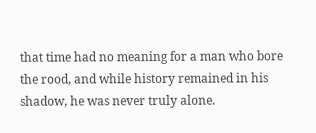that time had no meaning for a man who bore the rood, and while history remained in his shadow, he was never truly alone.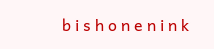b i s h o n e n i n k